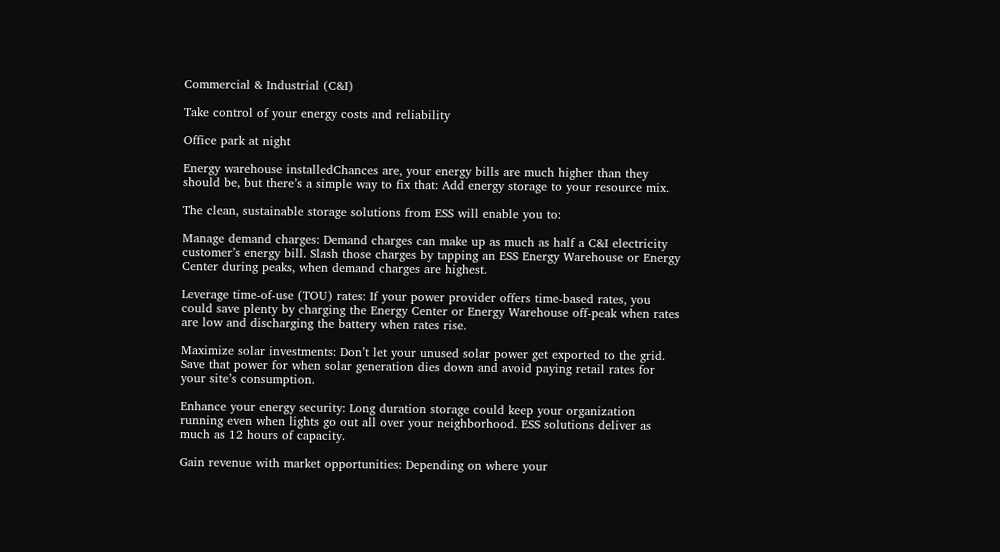Commercial & Industrial (C&I)

Take control of your energy costs and reliability

Office park at night

Energy warehouse installedChances are, your energy bills are much higher than they should be, but there’s a simple way to fix that: Add energy storage to your resource mix.

The clean, sustainable storage solutions from ESS will enable you to:

Manage demand charges: Demand charges can make up as much as half a C&I electricity customer’s energy bill. Slash those charges by tapping an ESS Energy Warehouse or Energy Center during peaks, when demand charges are highest.

Leverage time-of-use (TOU) rates: If your power provider offers time-based rates, you could save plenty by charging the Energy Center or Energy Warehouse off-peak when rates are low and discharging the battery when rates rise.

Maximize solar investments: Don’t let your unused solar power get exported to the grid. Save that power for when solar generation dies down and avoid paying retail rates for your site’s consumption.

Enhance your energy security: Long duration storage could keep your organization running even when lights go out all over your neighborhood. ESS solutions deliver as much as 12 hours of capacity.

Gain revenue with market opportunities: Depending on where your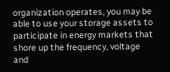organization operates, you may be able to use your storage assets to participate in energy markets that shore up the frequency, voltage and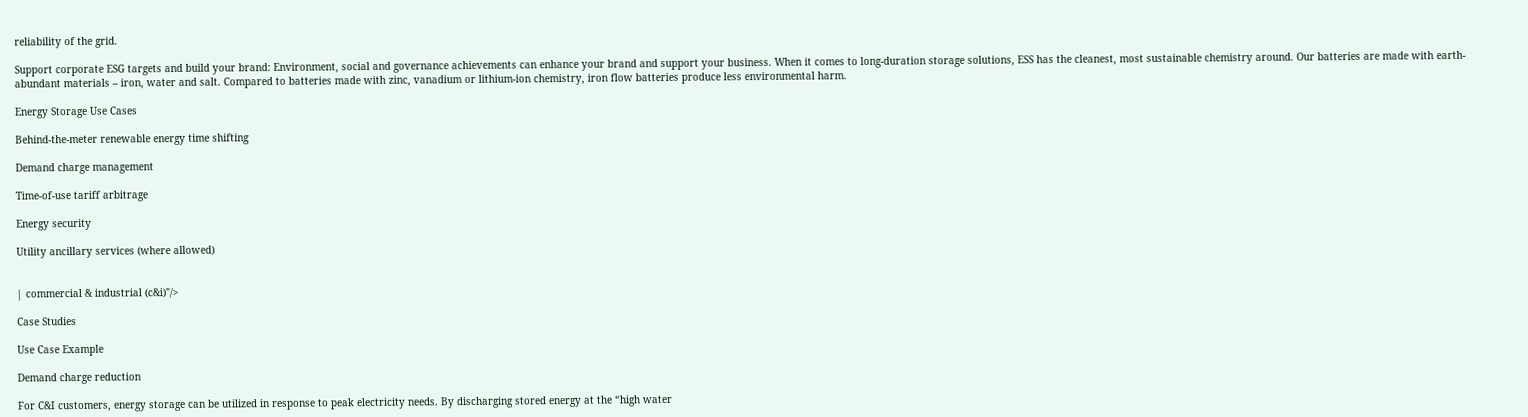reliability of the grid.

Support corporate ESG targets and build your brand: Environment, social and governance achievements can enhance your brand and support your business. When it comes to long-duration storage solutions, ESS has the cleanest, most sustainable chemistry around. Our batteries are made with earth-abundant materials – iron, water and salt. Compared to batteries made with zinc, vanadium or lithium-ion chemistry, iron flow batteries produce less environmental harm.

Energy Storage Use Cases

Behind-the-meter renewable energy time shifting

Demand charge management

Time-of-use tariff arbitrage

Energy security

Utility ancillary services (where allowed)


| commercial & industrial (c&i)"/>

Case Studies

Use Case Example

Demand charge reduction

For C&I customers, energy storage can be utilized in response to peak electricity needs. By discharging stored energy at the “high water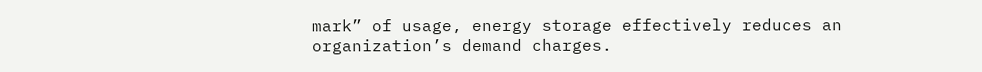mark” of usage, energy storage effectively reduces an organization’s demand charges.